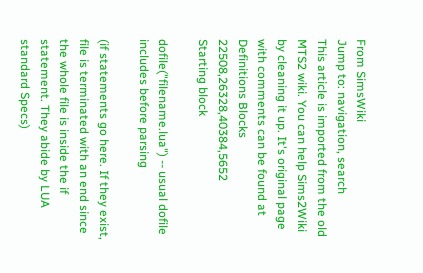From SimsWiki
Jump to: navigation, search
This article is imported from the old MTS2 wiki. You can help Sims2Wiki by cleaning it up. It's original page with comments can be found at
Definitions Blocks 22508,26328,40384,5652
Starting block

dofile("filename.lua") -- usual dofile includes before parsing

(if statements go here. If they exist, file is terminated with an end since the whole file is inside the if statement. They abide by LUA standard Specs)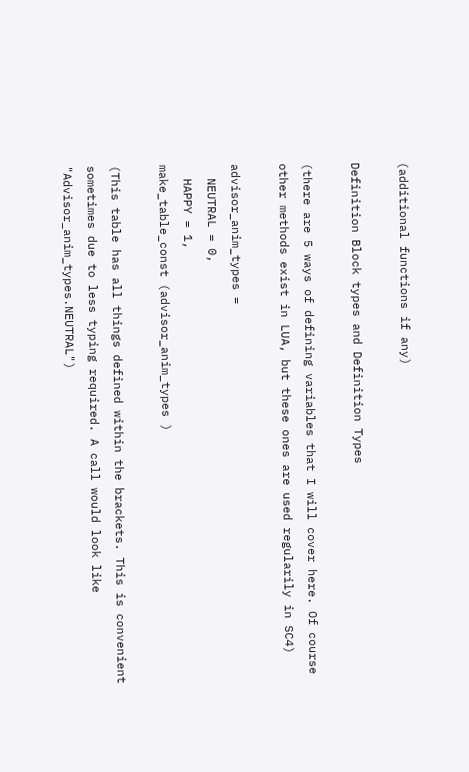(additional functions if any)

Definition Block types and Definition Types

(there are 5 ways of defining variables that I will cover here. Of course other methods exist in LUA, but these ones are used regularily in SC4)

advisor_anim_types =
  NEUTRAL = 0,
  HAPPY = 1,
make_table_const (advisor_anim_types )

(This table has all things defined within the brackets. This is convenient sometimes due to less typing required. A call would look like "Advisor_anim_types.NEUTRAL")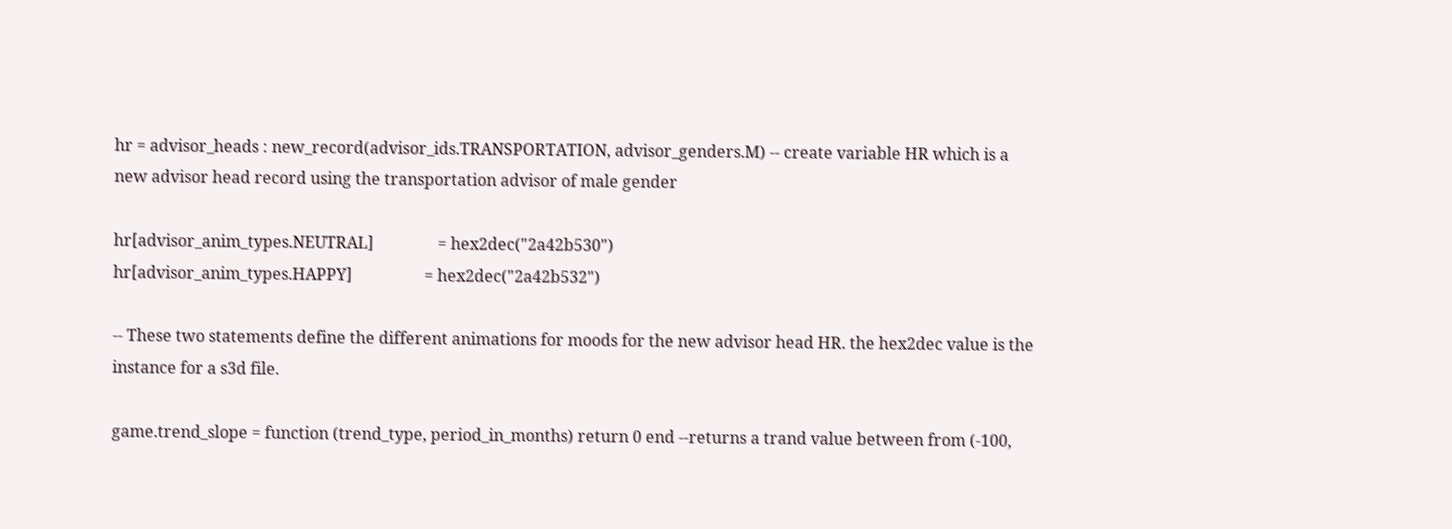hr = advisor_heads : new_record(advisor_ids.TRANSPORTATION, advisor_genders.M) -- create variable HR which is a new advisor head record using the transportation advisor of male gender

hr[advisor_anim_types.NEUTRAL]                = hex2dec("2a42b530")
hr[advisor_anim_types.HAPPY]                  = hex2dec("2a42b532")

-- These two statements define the different animations for moods for the new advisor head HR. the hex2dec value is the instance for a s3d file.

game.trend_slope = function (trend_type, period_in_months) return 0 end --returns a trand value between from (-100,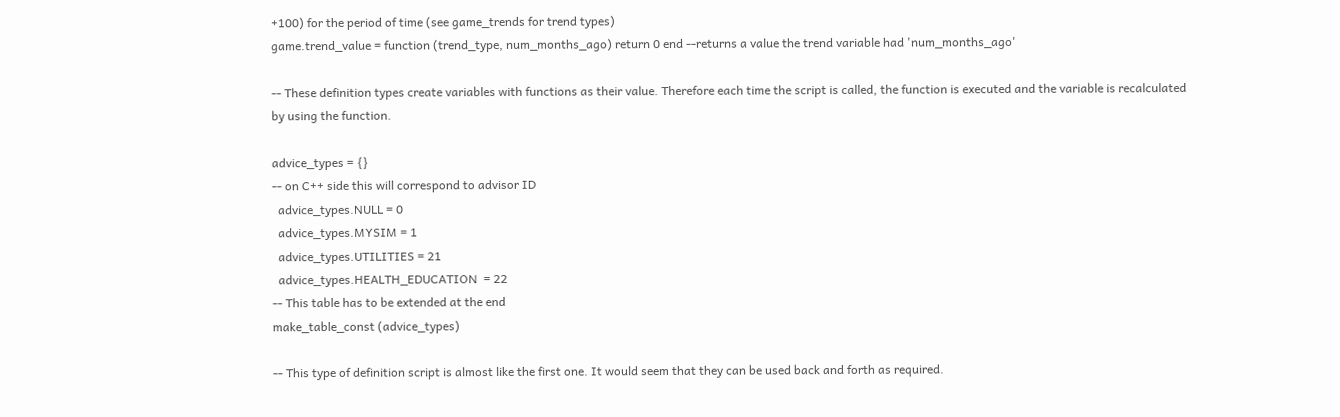+100) for the period of time (see game_trends for trend types)
game.trend_value = function (trend_type, num_months_ago) return 0 end --returns a value the trend variable had 'num_months_ago'

-- These definition types create variables with functions as their value. Therefore each time the script is called, the function is executed and the variable is recalculated by using the function.

advice_types = {}
-- on C++ side this will correspond to advisor ID
  advice_types.NULL = 0
  advice_types.MYSIM = 1
  advice_types.UTILITIES = 21
  advice_types.HEALTH_EDUCATION  = 22
-- This table has to be extended at the end
make_table_const (advice_types)

-- This type of definition script is almost like the first one. It would seem that they can be used back and forth as required.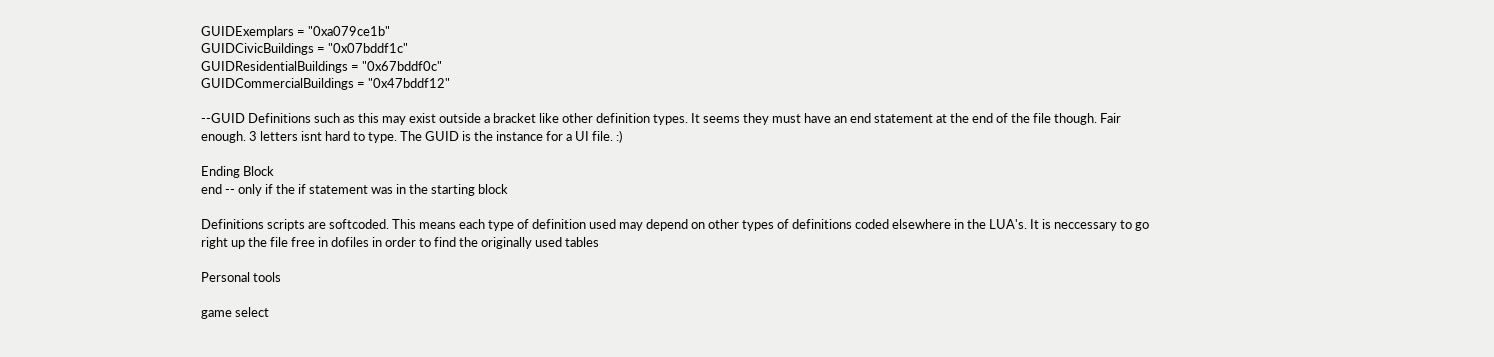GUIDExemplars = "0xa079ce1b"
GUIDCivicBuildings = "0x07bddf1c"
GUIDResidentialBuildings = "0x67bddf0c"
GUIDCommercialBuildings = "0x47bddf12"

--GUID Definitions such as this may exist outside a bracket like other definition types. It seems they must have an end statement at the end of the file though. Fair enough. 3 letters isnt hard to type. The GUID is the instance for a UI file. :)

Ending Block
end -- only if the if statement was in the starting block

Definitions scripts are softcoded. This means each type of definition used may depend on other types of definitions coded elsewhere in the LUA's. It is neccessary to go right up the file free in dofiles in order to find the originally used tables

Personal tools

game select